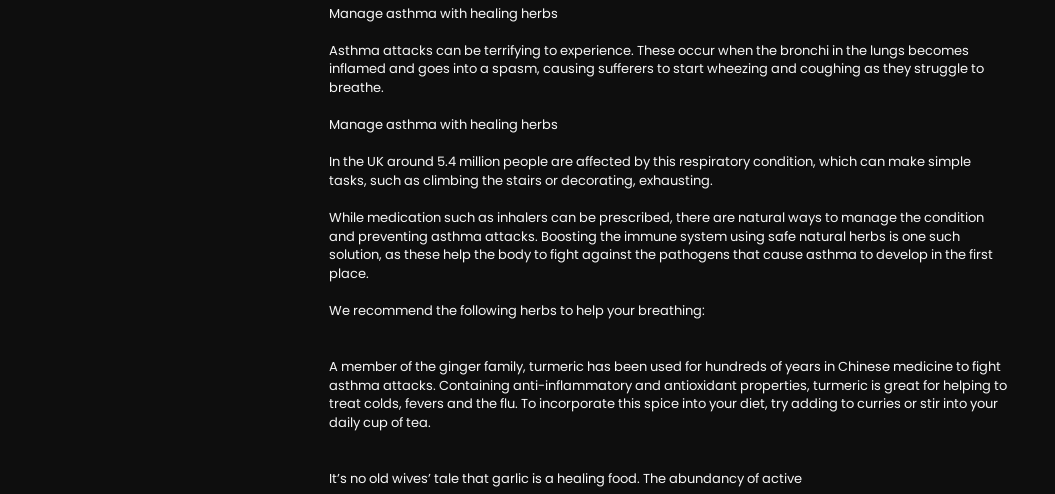Manage asthma with healing herbs

Asthma attacks can be terrifying to experience. These occur when the bronchi in the lungs becomes inflamed and goes into a spasm, causing sufferers to start wheezing and coughing as they struggle to breathe.

Manage asthma with healing herbs

In the UK around 5.4 million people are affected by this respiratory condition, which can make simple tasks, such as climbing the stairs or decorating, exhausting.

While medication such as inhalers can be prescribed, there are natural ways to manage the condition and preventing asthma attacks. Boosting the immune system using safe natural herbs is one such solution, as these help the body to fight against the pathogens that cause asthma to develop in the first place.

We recommend the following herbs to help your breathing:


A member of the ginger family, turmeric has been used for hundreds of years in Chinese medicine to fight asthma attacks. Containing anti-inflammatory and antioxidant properties, turmeric is great for helping to treat colds, fevers and the flu. To incorporate this spice into your diet, try adding to curries or stir into your daily cup of tea.


It’s no old wives’ tale that garlic is a healing food. The abundancy of active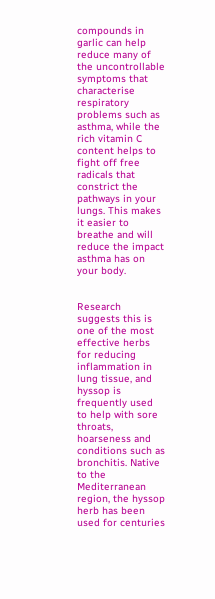compounds in garlic can help reduce many of the uncontrollable symptoms that characterise respiratory problems such as asthma, while the rich vitamin C content helps to fight off free radicals that constrict the pathways in your lungs. This makes it easier to breathe and will reduce the impact asthma has on your body.


Research suggests this is one of the most effective herbs for reducing inflammation in lung tissue, and hyssop is frequently used to help with sore throats, hoarseness and conditions such as bronchitis. Native to the Mediterranean region, the hyssop herb has been used for centuries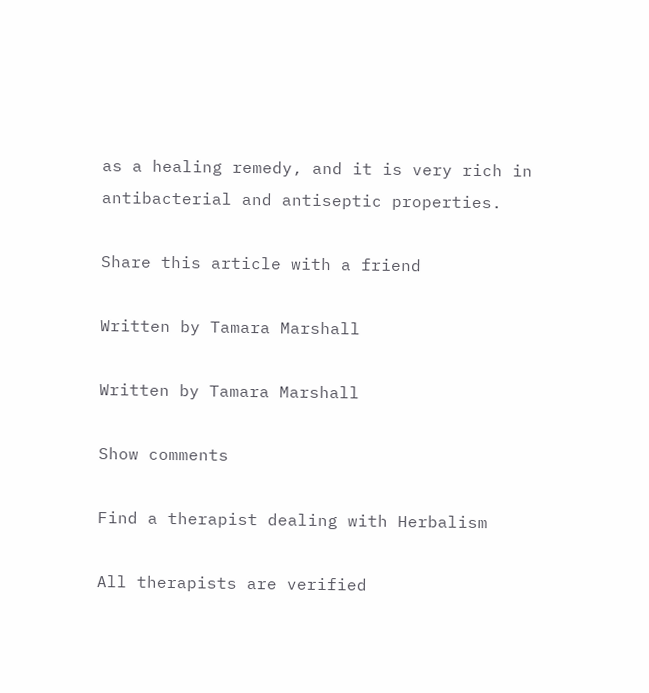as a healing remedy, and it is very rich in antibacterial and antiseptic properties.

Share this article with a friend

Written by Tamara Marshall

Written by Tamara Marshall

Show comments

Find a therapist dealing with Herbalism

All therapists are verified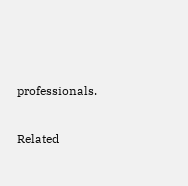professionals.

Related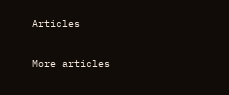Articles

More articles